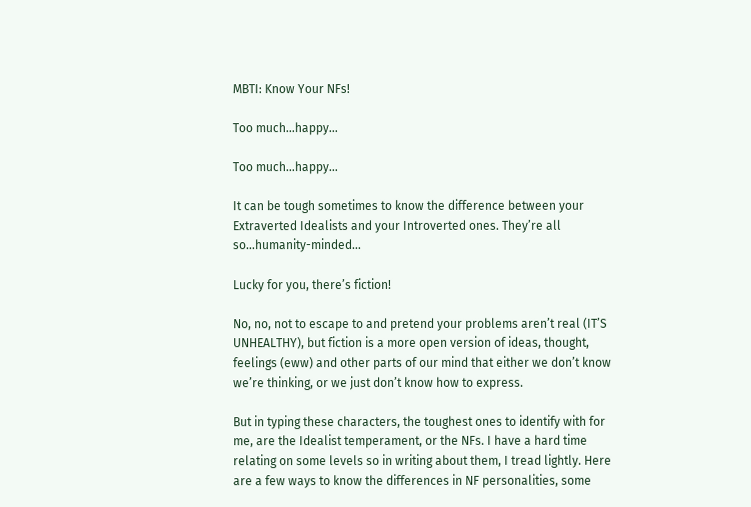MBTI: Know Your NFs!

Too much...happy...

Too much…happy…

It can be tough sometimes to know the difference between your Extraverted Idealists and your Introverted ones. They’re all so…humanity-minded…

Lucky for you, there’s fiction!

No, no, not to escape to and pretend your problems aren’t real (IT’S UNHEALTHY), but fiction is a more open version of ideas, thought, feelings (eww) and other parts of our mind that either we don’t know we’re thinking, or we just don’t know how to express.

But in typing these characters, the toughest ones to identify with for me, are the Idealist temperament, or the NFs. I have a hard time relating on some levels so in writing about them, I tread lightly. Here are a few ways to know the differences in NF personalities, some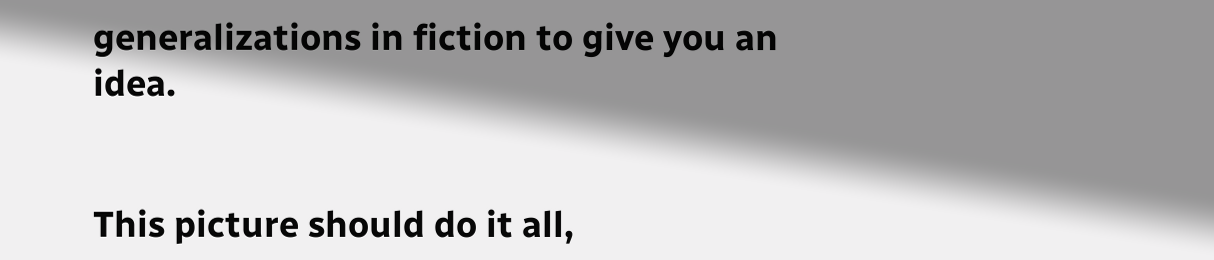generalizations in fiction to give you an idea.


This picture should do it all,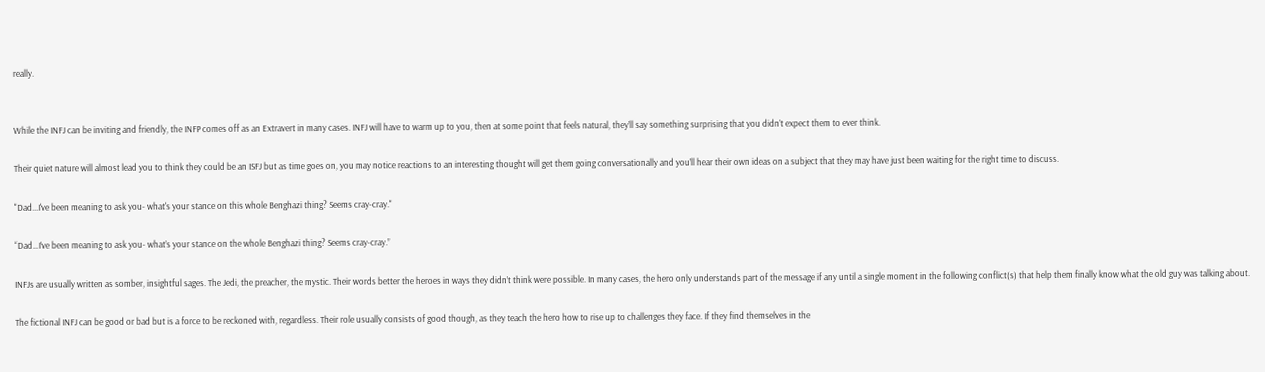really.


While the INFJ can be inviting and friendly, the INFP comes off as an Extravert in many cases. INFJ will have to warm up to you, then at some point that feels natural, they’ll say something surprising that you didn’t expect them to ever think.

Their quiet nature will almost lead you to think they could be an ISFJ but as time goes on, you may notice reactions to an interesting thought will get them going conversationally and you’ll hear their own ideas on a subject that they may have just been waiting for the right time to discuss.

"Dad...I've been meaning to ask you- what's your stance on this whole Benghazi thing? Seems cray-cray."

“Dad…I’ve been meaning to ask you- what’s your stance on the whole Benghazi thing? Seems cray-cray.”

INFJs are usually written as somber, insightful sages. The Jedi, the preacher, the mystic. Their words better the heroes in ways they didn’t think were possible. In many cases, the hero only understands part of the message if any until a single moment in the following conflict(s) that help them finally know what the old guy was talking about.

The fictional INFJ can be good or bad but is a force to be reckoned with, regardless. Their role usually consists of good though, as they teach the hero how to rise up to challenges they face. If they find themselves in the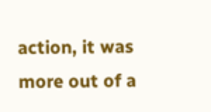action, it was more out of a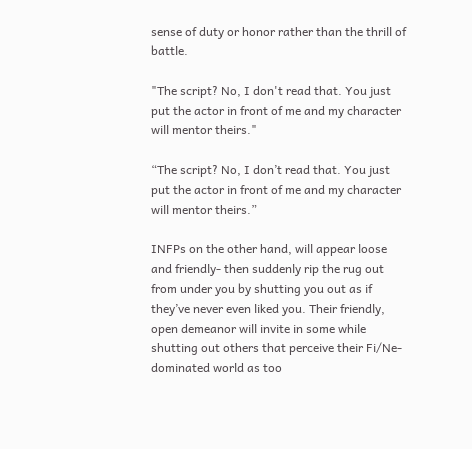sense of duty or honor rather than the thrill of battle.

"The script? No, I don't read that. You just put the actor in front of me and my character will mentor theirs."

“The script? No, I don’t read that. You just put the actor in front of me and my character will mentor theirs.”

INFPs on the other hand, will appear loose and friendly- then suddenly rip the rug out from under you by shutting you out as if they’ve never even liked you. Their friendly, open demeanor will invite in some while shutting out others that perceive their Fi/Ne- dominated world as too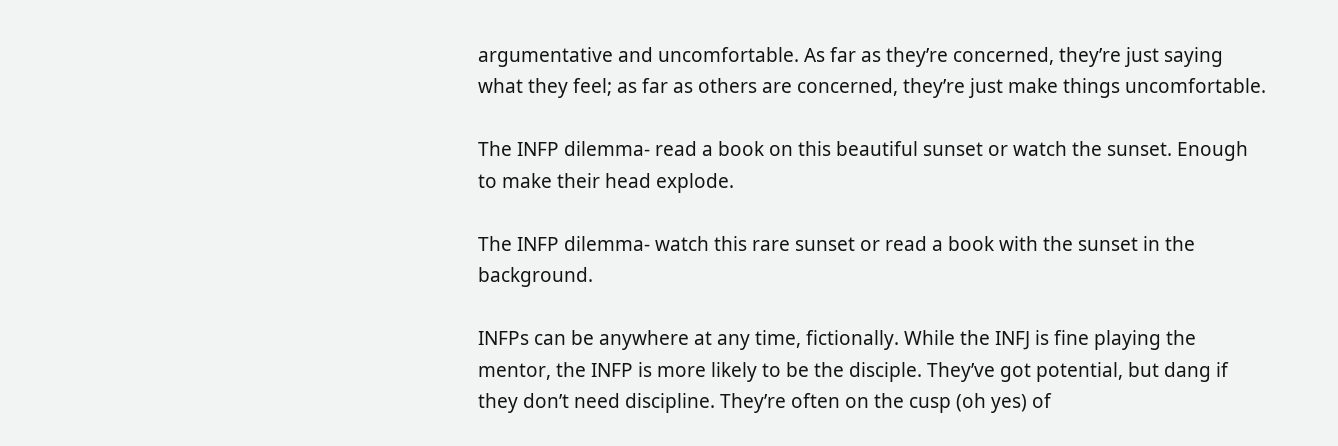argumentative and uncomfortable. As far as they’re concerned, they’re just saying what they feel; as far as others are concerned, they’re just make things uncomfortable.

The INFP dilemma- read a book on this beautiful sunset or watch the sunset. Enough to make their head explode.

The INFP dilemma- watch this rare sunset or read a book with the sunset in the background.

INFPs can be anywhere at any time, fictionally. While the INFJ is fine playing the mentor, the INFP is more likely to be the disciple. They’ve got potential, but dang if they don’t need discipline. They’re often on the cusp (oh yes) of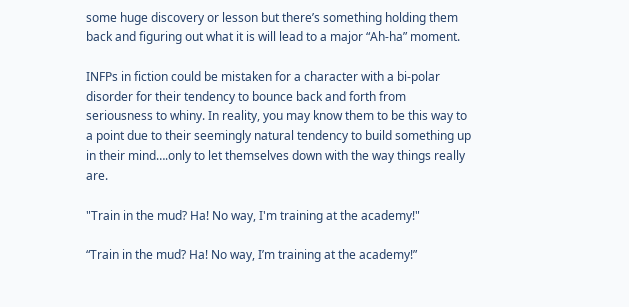some huge discovery or lesson but there’s something holding them back and figuring out what it is will lead to a major “Ah-ha” moment.

INFPs in fiction could be mistaken for a character with a bi-polar disorder for their tendency to bounce back and forth from seriousness to whiny. In reality, you may know them to be this way to a point due to their seemingly natural tendency to build something up in their mind….only to let themselves down with the way things really are.

"Train in the mud? Ha! No way, I'm training at the academy!"

“Train in the mud? Ha! No way, I’m training at the academy!”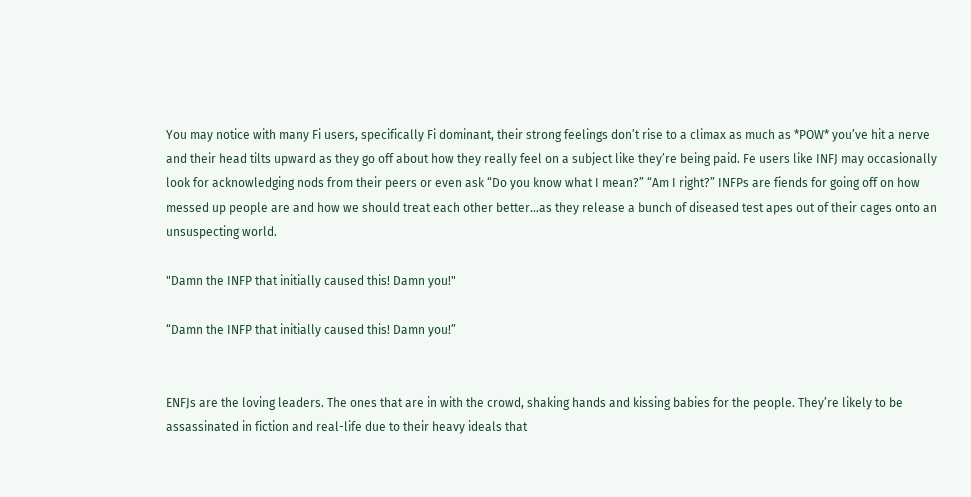You may notice with many Fi users, specifically Fi dominant, their strong feelings don’t rise to a climax as much as *POW* you’ve hit a nerve and their head tilts upward as they go off about how they really feel on a subject like they’re being paid. Fe users like INFJ may occasionally look for acknowledging nods from their peers or even ask “Do you know what I mean?” “Am I right?” INFPs are fiends for going off on how messed up people are and how we should treat each other better…as they release a bunch of diseased test apes out of their cages onto an unsuspecting world.

"Damn the INFP that initially caused this! Damn you!"

“Damn the INFP that initially caused this! Damn you!”


ENFJs are the loving leaders. The ones that are in with the crowd, shaking hands and kissing babies for the people. They’re likely to be assassinated in fiction and real-life due to their heavy ideals that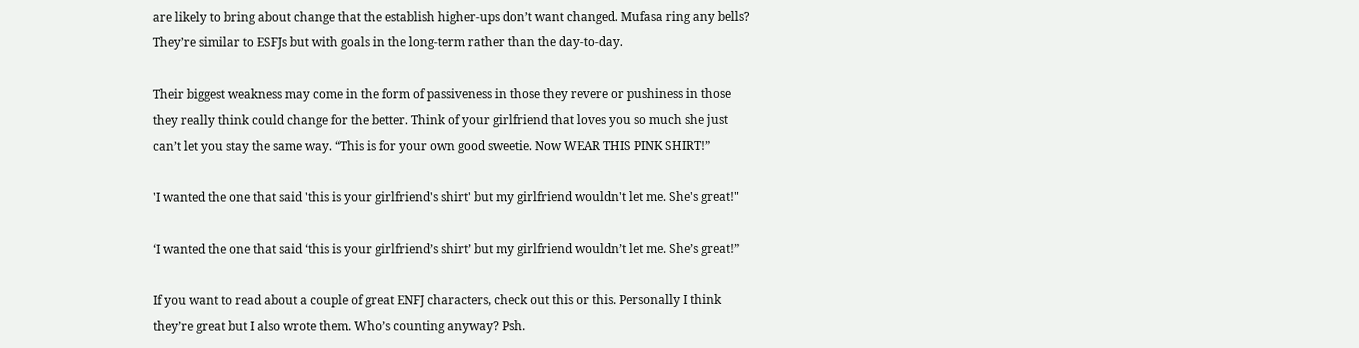are likely to bring about change that the establish higher-ups don’t want changed. Mufasa ring any bells? They’re similar to ESFJs but with goals in the long-term rather than the day-to-day.

Their biggest weakness may come in the form of passiveness in those they revere or pushiness in those they really think could change for the better. Think of your girlfriend that loves you so much she just can’t let you stay the same way. “This is for your own good sweetie. Now WEAR THIS PINK SHIRT!”

'I wanted the one that said 'this is your girlfriend's shirt' but my girlfriend wouldn't let me. She's great!"

‘I wanted the one that said ‘this is your girlfriend’s shirt’ but my girlfriend wouldn’t let me. She’s great!”

If you want to read about a couple of great ENFJ characters, check out this or this. Personally I think they’re great but I also wrote them. Who’s counting anyway? Psh.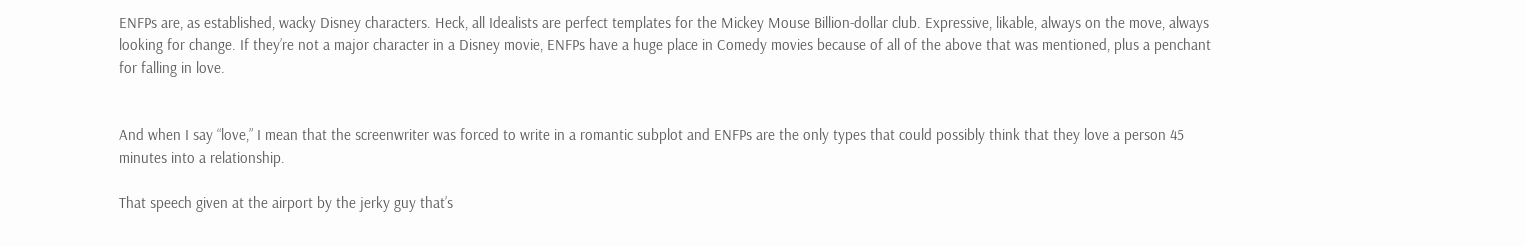ENFPs are, as established, wacky Disney characters. Heck, all Idealists are perfect templates for the Mickey Mouse Billion-dollar club. Expressive, likable, always on the move, always looking for change. If they’re not a major character in a Disney movie, ENFPs have a huge place in Comedy movies because of all of the above that was mentioned, plus a penchant for falling in love.


And when I say “love,” I mean that the screenwriter was forced to write in a romantic subplot and ENFPs are the only types that could possibly think that they love a person 45 minutes into a relationship.

That speech given at the airport by the jerky guy that’s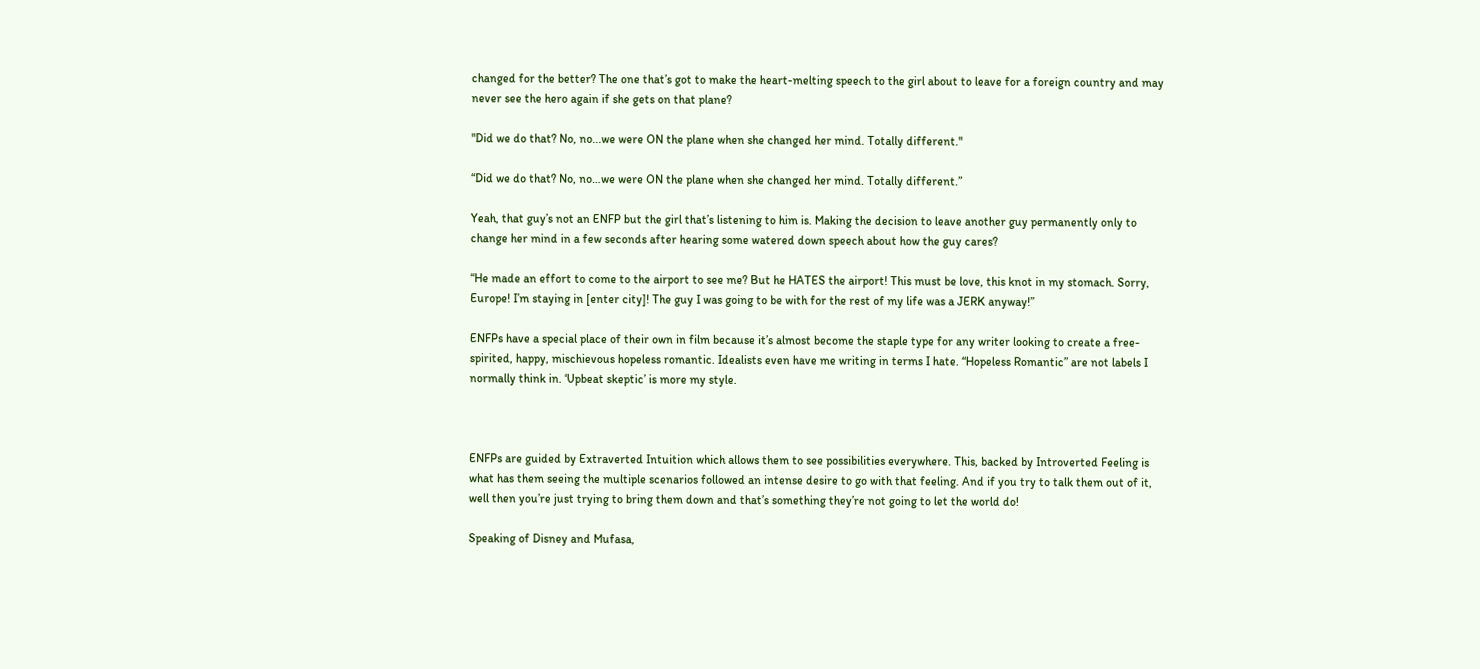changed for the better? The one that’s got to make the heart-melting speech to the girl about to leave for a foreign country and may never see the hero again if she gets on that plane?

"Did we do that? No, no...we were ON the plane when she changed her mind. Totally different."

“Did we do that? No, no…we were ON the plane when she changed her mind. Totally different.”

Yeah, that guy’s not an ENFP but the girl that’s listening to him is. Making the decision to leave another guy permanently only to change her mind in a few seconds after hearing some watered down speech about how the guy cares?

“He made an effort to come to the airport to see me? But he HATES the airport! This must be love, this knot in my stomach. Sorry, Europe! I’m staying in [enter city]! The guy I was going to be with for the rest of my life was a JERK anyway!”

ENFPs have a special place of their own in film because it’s almost become the staple type for any writer looking to create a free-spirited, happy, mischievous hopeless romantic. Idealists even have me writing in terms I hate. “Hopeless Romantic” are not labels I normally think in. ‘Upbeat skeptic’ is more my style.



ENFPs are guided by Extraverted Intuition which allows them to see possibilities everywhere. This, backed by Introverted Feeling is what has them seeing the multiple scenarios followed an intense desire to go with that feeling. And if you try to talk them out of it, well then you’re just trying to bring them down and that’s something they’re not going to let the world do!

Speaking of Disney and Mufasa,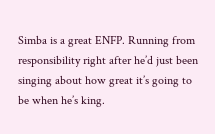Simba is a great ENFP. Running from responsibility right after he’d just been singing about how great it’s going to be when he’s king.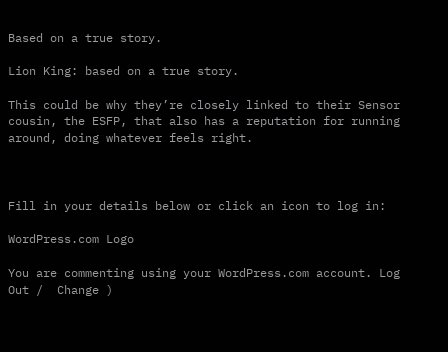Based on a true story.

Lion King: based on a true story.

This could be why they’re closely linked to their Sensor cousin, the ESFP, that also has a reputation for running around, doing whatever feels right.



Fill in your details below or click an icon to log in:

WordPress.com Logo

You are commenting using your WordPress.com account. Log Out /  Change )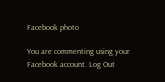Facebook photo

You are commenting using your Facebook account. Log Out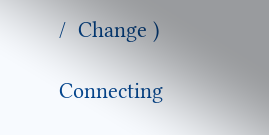/  Change )

Connecting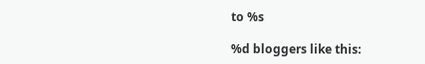to %s

%d bloggers like this: